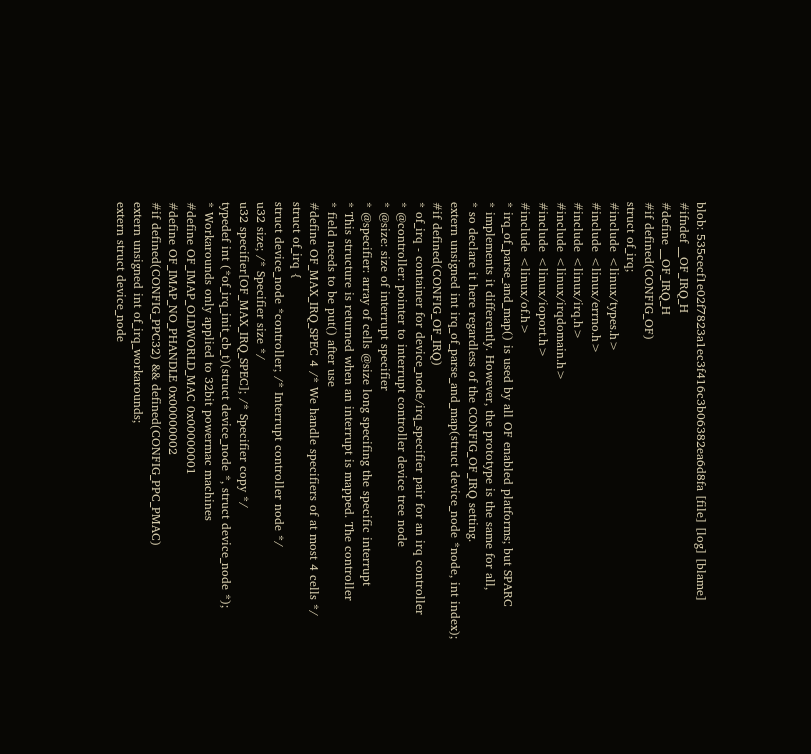blob: 535cecf1e02f7823a1ec3f416c3b06382ea6d8fa [file] [log] [blame]
#ifndef __OF_IRQ_H
#define __OF_IRQ_H
#if defined(CONFIG_OF)
struct of_irq;
#include <linux/types.h>
#include <linux/errno.h>
#include <linux/irq.h>
#include <linux/irqdomain.h>
#include <linux/ioport.h>
#include <linux/of.h>
* irq_of_parse_and_map() is used by all OF enabled platforms; but SPARC
* implements it differently. However, the prototype is the same for all,
* so declare it here regardless of the CONFIG_OF_IRQ setting.
extern unsigned int irq_of_parse_and_map(struct device_node *node, int index);
#if defined(CONFIG_OF_IRQ)
* of_irq - container for device_node/irq_specifier pair for an irq controller
* @controller: pointer to interrupt controller device tree node
* @size: size of interrupt specifier
* @specifier: array of cells @size long specifing the specific interrupt
* This structure is returned when an interrupt is mapped. The controller
* field needs to be put() after use
#define OF_MAX_IRQ_SPEC 4 /* We handle specifiers of at most 4 cells */
struct of_irq {
struct device_node *controller; /* Interrupt controller node */
u32 size; /* Specifier size */
u32 specifier[OF_MAX_IRQ_SPEC]; /* Specifier copy */
typedef int (*of_irq_init_cb_t)(struct device_node *, struct device_node *);
* Workarounds only applied to 32bit powermac machines
#define OF_IMAP_OLDWORLD_MAC 0x00000001
#define OF_IMAP_NO_PHANDLE 0x00000002
#if defined(CONFIG_PPC32) && defined(CONFIG_PPC_PMAC)
extern unsigned int of_irq_workarounds;
extern struct device_node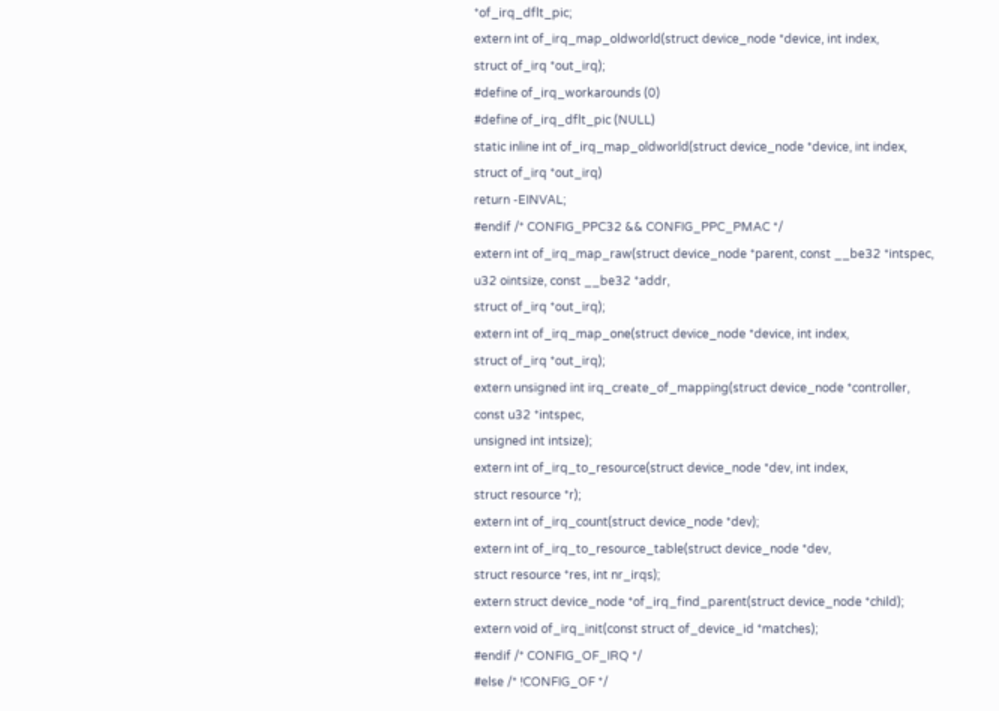*of_irq_dflt_pic;
extern int of_irq_map_oldworld(struct device_node *device, int index,
struct of_irq *out_irq);
#define of_irq_workarounds (0)
#define of_irq_dflt_pic (NULL)
static inline int of_irq_map_oldworld(struct device_node *device, int index,
struct of_irq *out_irq)
return -EINVAL;
#endif /* CONFIG_PPC32 && CONFIG_PPC_PMAC */
extern int of_irq_map_raw(struct device_node *parent, const __be32 *intspec,
u32 ointsize, const __be32 *addr,
struct of_irq *out_irq);
extern int of_irq_map_one(struct device_node *device, int index,
struct of_irq *out_irq);
extern unsigned int irq_create_of_mapping(struct device_node *controller,
const u32 *intspec,
unsigned int intsize);
extern int of_irq_to_resource(struct device_node *dev, int index,
struct resource *r);
extern int of_irq_count(struct device_node *dev);
extern int of_irq_to_resource_table(struct device_node *dev,
struct resource *res, int nr_irqs);
extern struct device_node *of_irq_find_parent(struct device_node *child);
extern void of_irq_init(const struct of_device_id *matches);
#endif /* CONFIG_OF_IRQ */
#else /* !CONFIG_OF */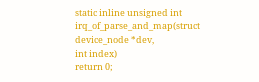static inline unsigned int irq_of_parse_and_map(struct device_node *dev,
int index)
return 0;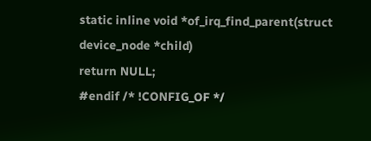static inline void *of_irq_find_parent(struct device_node *child)
return NULL;
#endif /* !CONFIG_OF */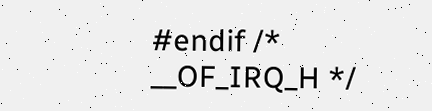#endif /* __OF_IRQ_H */